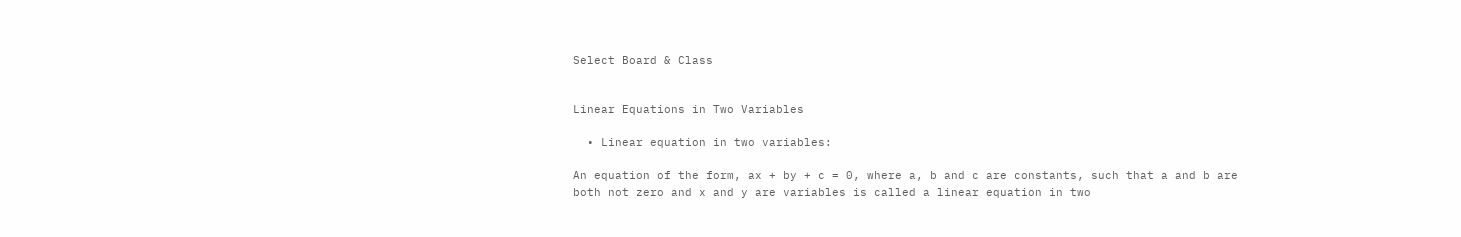Select Board & Class


Linear Equations in Two Variables

  • Linear equation in two variables:

An equation of the form, ax + by + c = 0, where a, b and c are constants, such that a and b are both not zero and x and y are variables is called a linear equation in two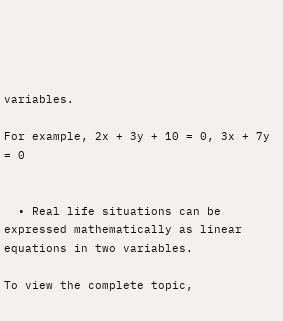variables.

For example, 2x + 3y + 10 = 0, 3x + 7y = 0


  • Real life situations can be expressed mathematically as linear equations in two variables.

To view the complete topic,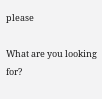please

What are you looking for?